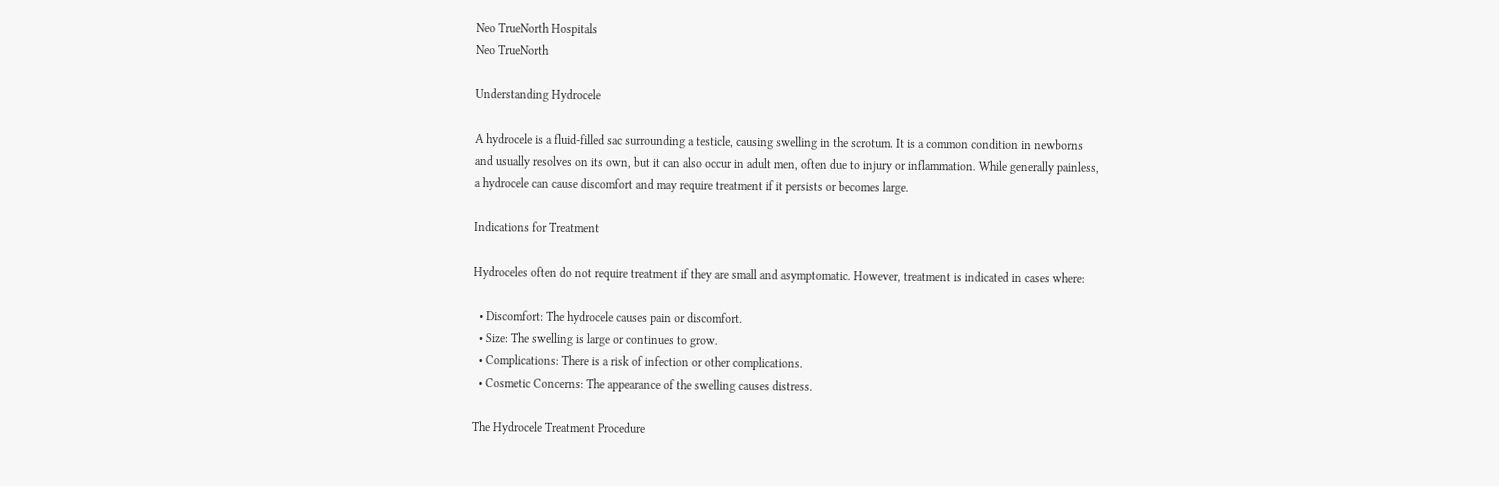Neo TrueNorth Hospitals
Neo TrueNorth

Understanding Hydrocele

A hydrocele is a fluid-filled sac surrounding a testicle, causing swelling in the scrotum. It is a common condition in newborns and usually resolves on its own, but it can also occur in adult men, often due to injury or inflammation. While generally painless, a hydrocele can cause discomfort and may require treatment if it persists or becomes large.

Indications for Treatment

Hydroceles often do not require treatment if they are small and asymptomatic. However, treatment is indicated in cases where:

  • Discomfort: The hydrocele causes pain or discomfort.
  • Size: The swelling is large or continues to grow.
  • Complications: There is a risk of infection or other complications.
  • Cosmetic Concerns: The appearance of the swelling causes distress.

The Hydrocele Treatment Procedure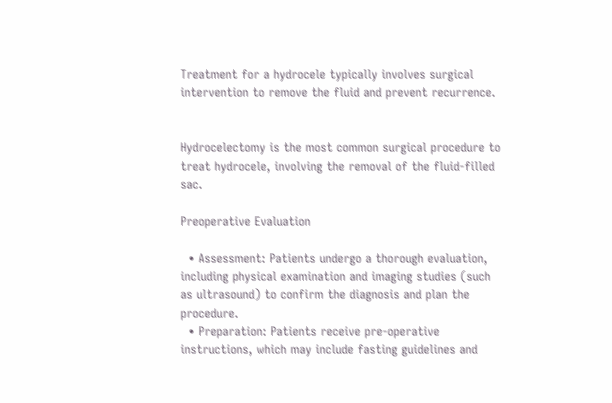Treatment for a hydrocele typically involves surgical intervention to remove the fluid and prevent recurrence.


Hydrocelectomy is the most common surgical procedure to treat hydrocele, involving the removal of the fluid-filled sac.

Preoperative Evaluation

  • Assessment: Patients undergo a thorough evaluation, including physical examination and imaging studies (such as ultrasound) to confirm the diagnosis and plan the procedure.
  • Preparation: Patients receive pre-operative instructions, which may include fasting guidelines and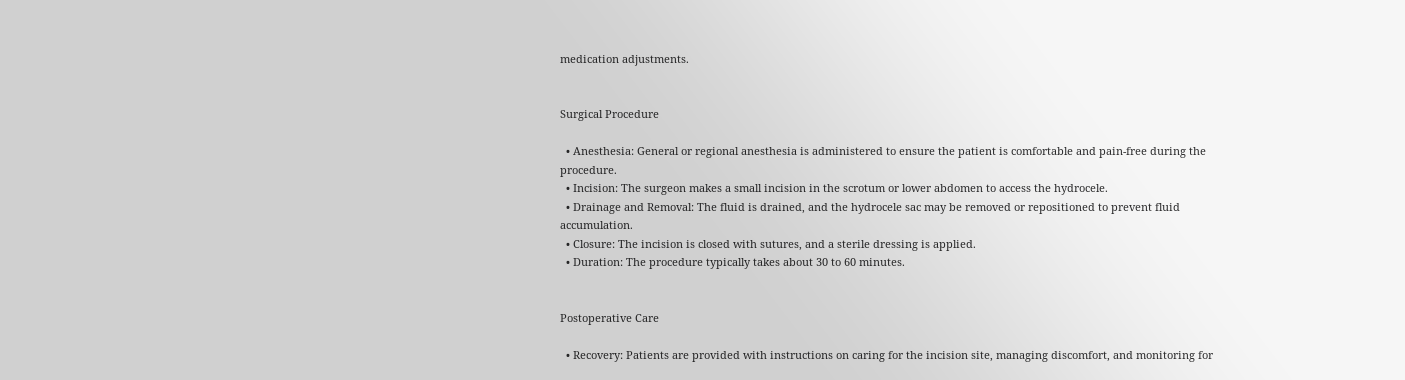medication adjustments.


Surgical Procedure

  • Anesthesia: General or regional anesthesia is administered to ensure the patient is comfortable and pain-free during the procedure.
  • Incision: The surgeon makes a small incision in the scrotum or lower abdomen to access the hydrocele.
  • Drainage and Removal: The fluid is drained, and the hydrocele sac may be removed or repositioned to prevent fluid accumulation.
  • Closure: The incision is closed with sutures, and a sterile dressing is applied.
  • Duration: The procedure typically takes about 30 to 60 minutes.


Postoperative Care

  • Recovery: Patients are provided with instructions on caring for the incision site, managing discomfort, and monitoring for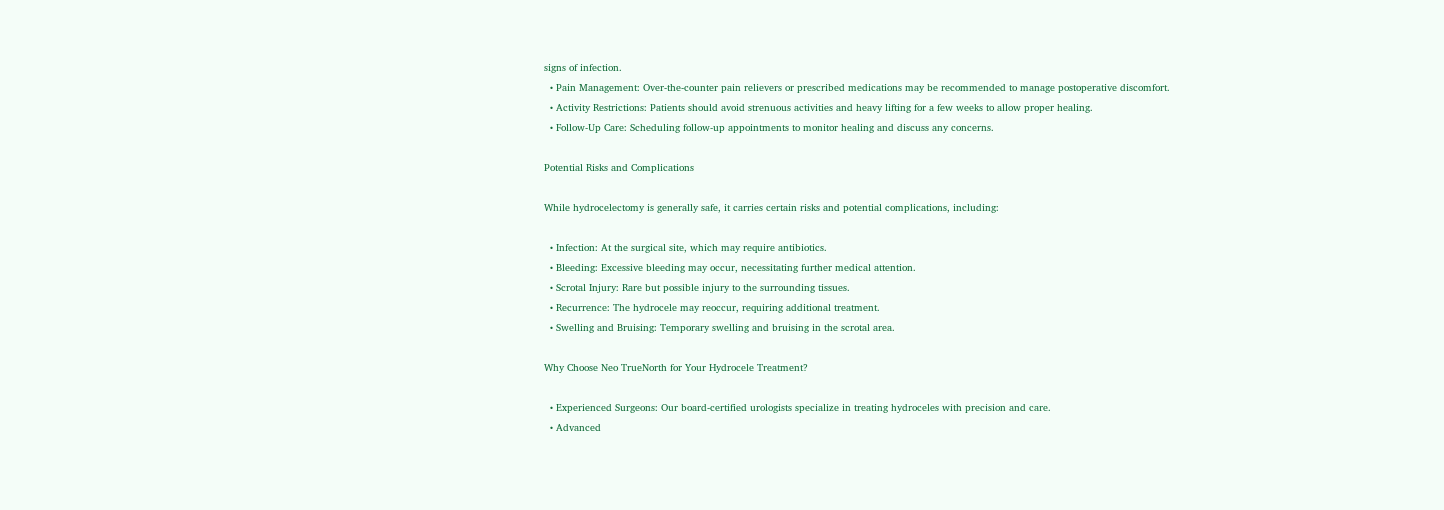signs of infection.
  • Pain Management: Over-the-counter pain relievers or prescribed medications may be recommended to manage postoperative discomfort.
  • Activity Restrictions: Patients should avoid strenuous activities and heavy lifting for a few weeks to allow proper healing.
  • Follow-Up Care: Scheduling follow-up appointments to monitor healing and discuss any concerns.

Potential Risks and Complications

While hydrocelectomy is generally safe, it carries certain risks and potential complications, including:

  • Infection: At the surgical site, which may require antibiotics.
  • Bleeding: Excessive bleeding may occur, necessitating further medical attention.
  • Scrotal Injury: Rare but possible injury to the surrounding tissues.
  • Recurrence: The hydrocele may reoccur, requiring additional treatment.
  • Swelling and Bruising: Temporary swelling and bruising in the scrotal area.

Why Choose Neo TrueNorth for Your Hydrocele Treatment?

  • Experienced Surgeons: Our board-certified urologists specialize in treating hydroceles with precision and care.
  • Advanced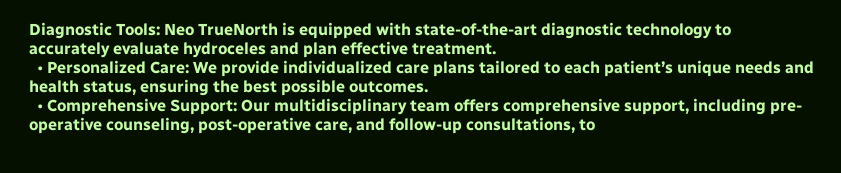Diagnostic Tools: Neo TrueNorth is equipped with state-of-the-art diagnostic technology to accurately evaluate hydroceles and plan effective treatment.
  • Personalized Care: We provide individualized care plans tailored to each patient’s unique needs and health status, ensuring the best possible outcomes.
  • Comprehensive Support: Our multidisciplinary team offers comprehensive support, including pre-operative counseling, post-operative care, and follow-up consultations, to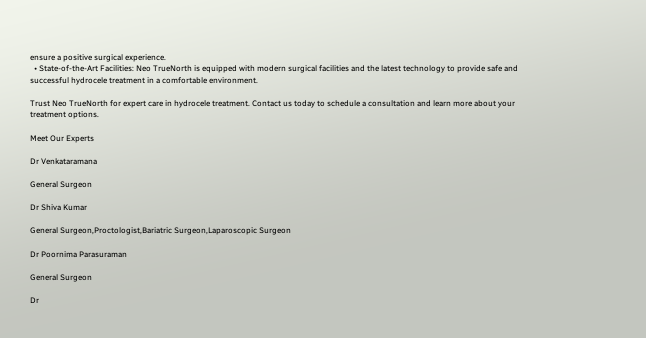ensure a positive surgical experience.
  • State-of-the-Art Facilities: Neo TrueNorth is equipped with modern surgical facilities and the latest technology to provide safe and successful hydrocele treatment in a comfortable environment.

Trust Neo TrueNorth for expert care in hydrocele treatment. Contact us today to schedule a consultation and learn more about your treatment options.

Meet Our Experts

Dr Venkataramana

General Surgeon

Dr Shiva Kumar

General Surgeon,Proctologist,Bariatric Surgeon,Laparoscopic Surgeon

Dr Poornima Parasuraman

General Surgeon

Dr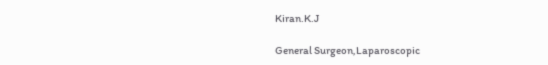Kiran.K.J

General Surgeon,Laparoscopic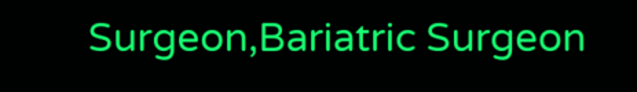Surgeon,Bariatric Surgeon